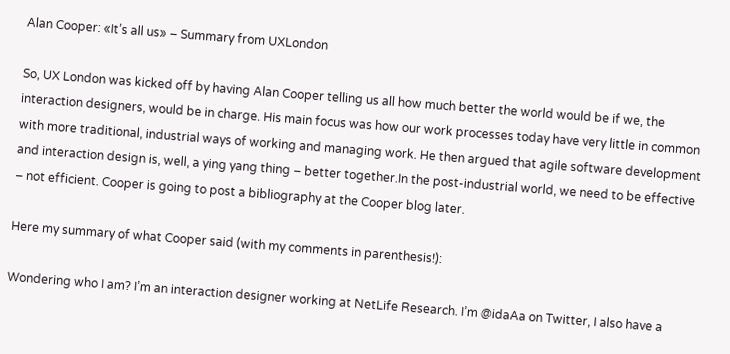Alan Cooper: «It’s all us» – Summary from UXLondon

So, UX London was kicked off by having Alan Cooper telling us all how much better the world would be if we, the interaction designers, would be in charge. His main focus was how our work processes today have very little in common with more traditional, industrial ways of working and managing work. He then argued that agile software development and interaction design is, well, a ying yang thing – better together.In the post-industrial world, we need to be effective – not efficient. Cooper is going to post a bibliography at the Cooper blog later.

Here my summary of what Cooper said (with my comments in parenthesis!):

Wondering who I am? I’m an interaction designer working at NetLife Research. I’m @idaAa on Twitter, I also have a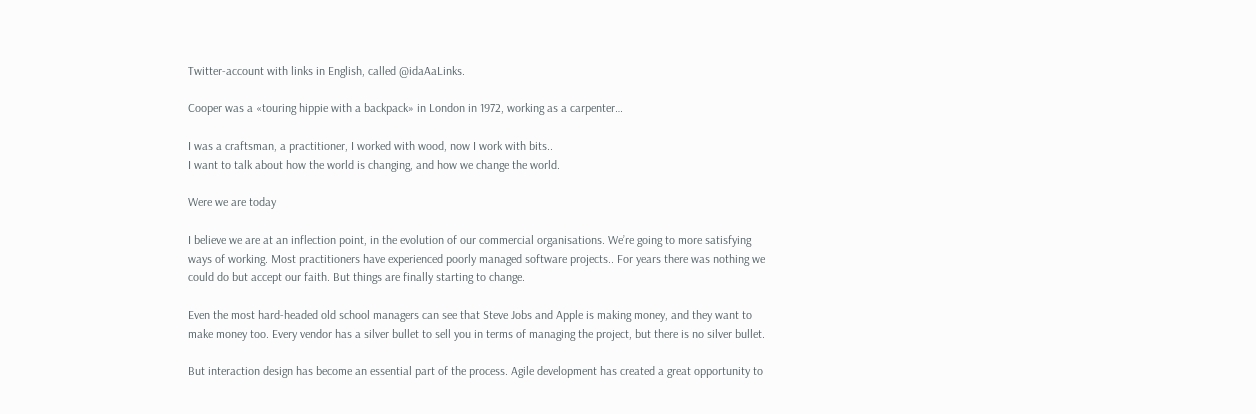Twitter-account with links in English, called @idaAaLinks.

Cooper was a «touring hippie with a backpack» in London in 1972, working as a carpenter…

I was a craftsman, a practitioner, I worked with wood, now I work with bits..
I want to talk about how the world is changing, and how we change the world.

Were we are today

I believe we are at an inflection point, in the evolution of our commercial organisations. We’re going to more satisfying ways of working. Most practitioners have experienced poorly managed software projects.. For years there was nothing we could do but accept our faith. But things are finally starting to change.

Even the most hard-headed old school managers can see that Steve Jobs and Apple is making money, and they want to make money too. Every vendor has a silver bullet to sell you in terms of managing the project, but there is no silver bullet.

But interaction design has become an essential part of the process. Agile development has created a great opportunity to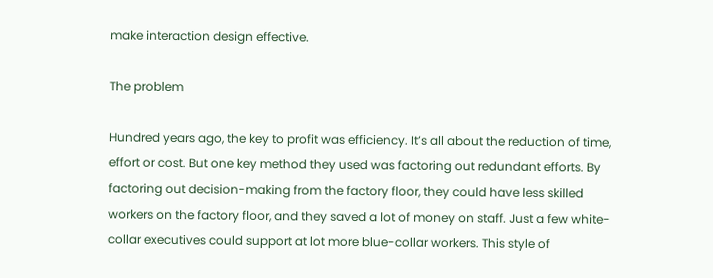make interaction design effective.

The problem

Hundred years ago, the key to profit was efficiency. It’s all about the reduction of time, effort or cost. But one key method they used was factoring out redundant efforts. By factoring out decision-making from the factory floor, they could have less skilled workers on the factory floor, and they saved a lot of money on staff. Just a few white-collar executives could support at lot more blue-collar workers. This style of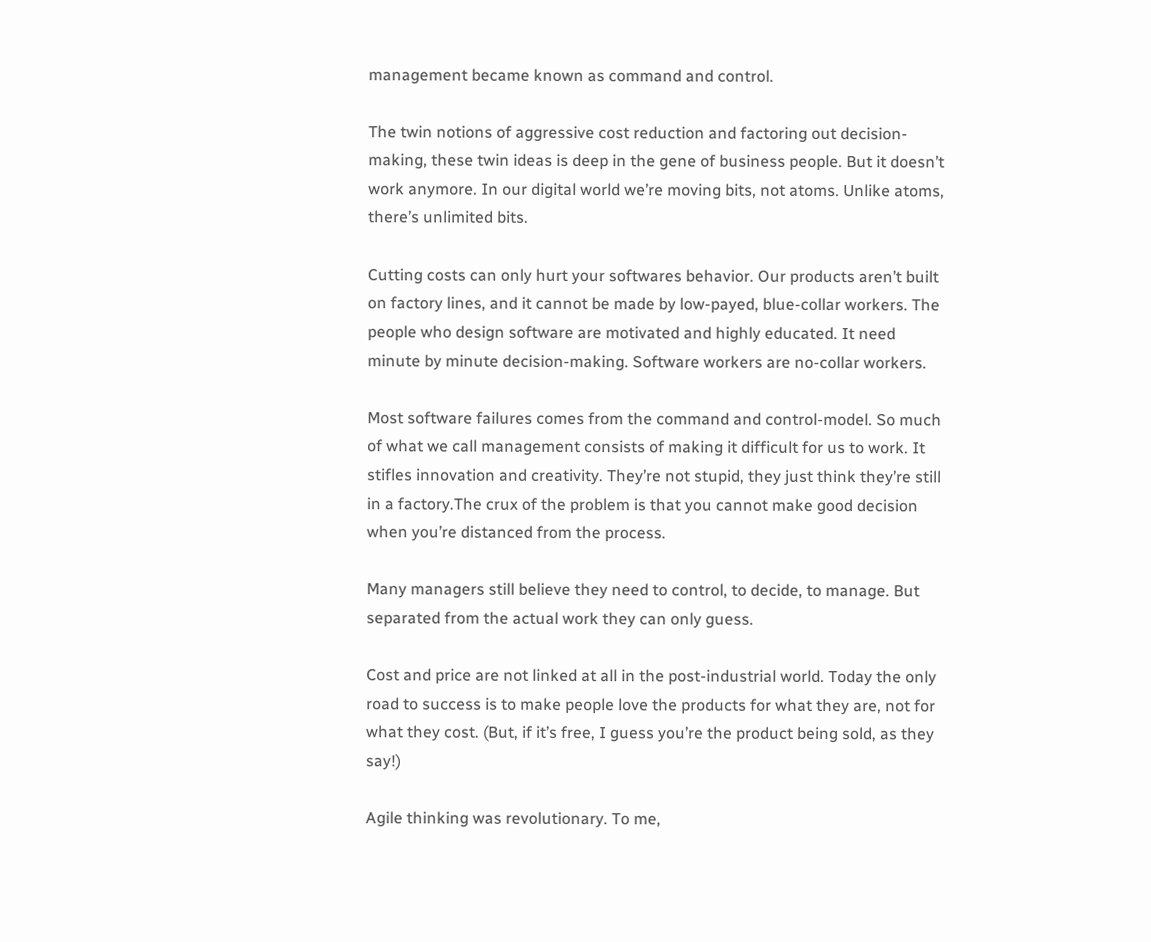management became known as command and control.

The twin notions of aggressive cost reduction and factoring out decision-making, these twin ideas is deep in the gene of business people. But it doesn’t work anymore. In our digital world we’re moving bits, not atoms. Unlike atoms, there’s unlimited bits.

Cutting costs can only hurt your softwares behavior. Our products aren’t built on factory lines, and it cannot be made by low-payed, blue-collar workers. The people who design software are motivated and highly educated. It need minute by minute decision-making. Software workers are no-collar workers.

Most software failures comes from the command and control-model. So much of what we call management consists of making it difficult for us to work. It stifles innovation and creativity. They’re not stupid, they just think they’re still in a factory.The crux of the problem is that you cannot make good decision when you’re distanced from the process.

Many managers still believe they need to control, to decide, to manage. But separated from the actual work they can only guess.

Cost and price are not linked at all in the post-industrial world. Today the only road to success is to make people love the products for what they are, not for what they cost. (But, if it’s free, I guess you’re the product being sold, as they say!)

Agile thinking was revolutionary. To me,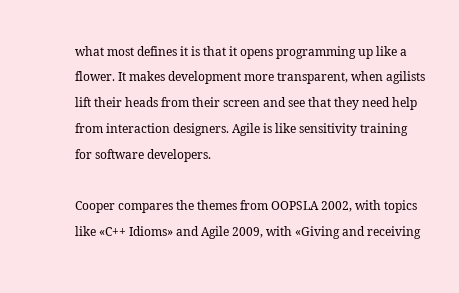what most defines it is that it opens programming up like a flower. It makes development more transparent, when agilists lift their heads from their screen and see that they need help from interaction designers. Agile is like sensitivity training for software developers.

Cooper compares the themes from OOPSLA 2002, with topics like «C++ Idioms» and Agile 2009, with «Giving and receiving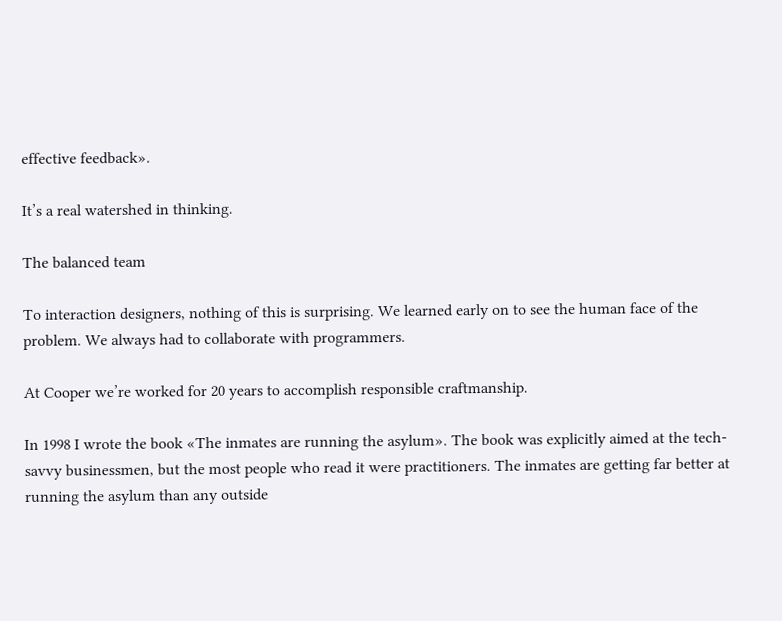effective feedback».

It’s a real watershed in thinking.

The balanced team

To interaction designers, nothing of this is surprising. We learned early on to see the human face of the problem. We always had to collaborate with programmers.

At Cooper we’re worked for 20 years to accomplish responsible craftmanship.

In 1998 I wrote the book «The inmates are running the asylum». The book was explicitly aimed at the tech-savvy businessmen, but the most people who read it were practitioners. The inmates are getting far better at running the asylum than any outside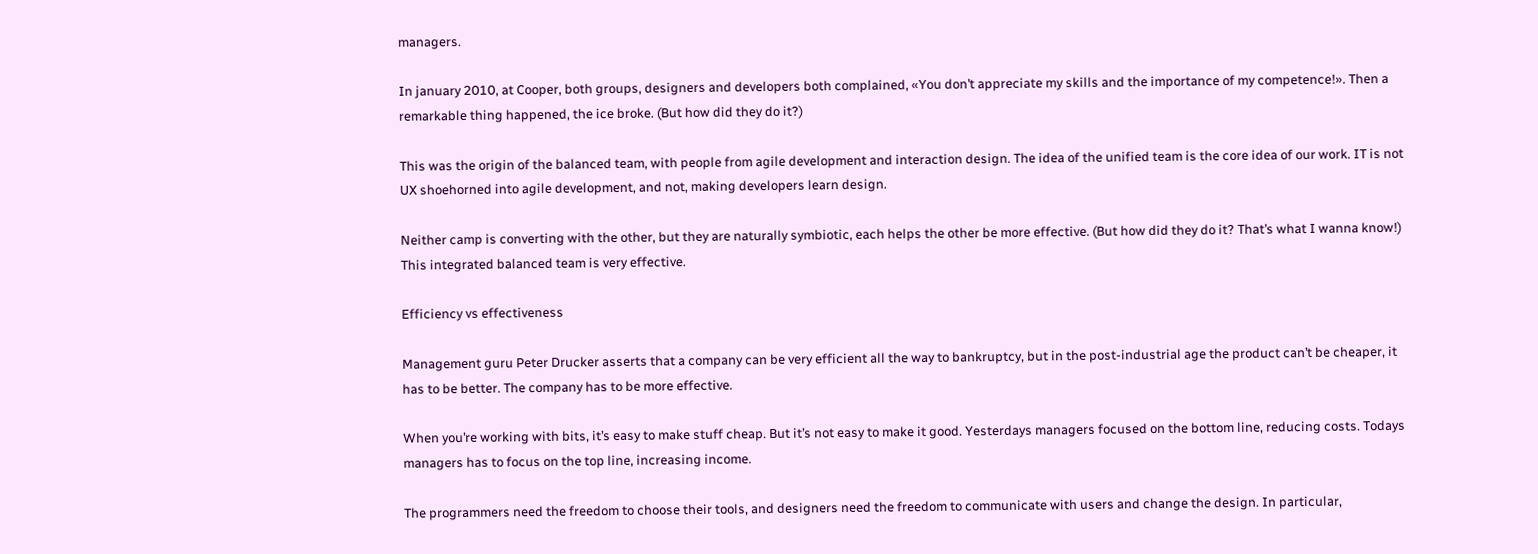managers.

In january 2010, at Cooper, both groups, designers and developers both complained, «You don’t appreciate my skills and the importance of my competence!». Then a remarkable thing happened, the ice broke. (But how did they do it?)

This was the origin of the balanced team, with people from agile development and interaction design. The idea of the unified team is the core idea of our work. IT is not UX shoehorned into agile development, and not, making developers learn design.

Neither camp is converting with the other, but they are naturally symbiotic, each helps the other be more effective. (But how did they do it? That’s what I wanna know!) This integrated balanced team is very effective.

Efficiency vs effectiveness

Management guru Peter Drucker asserts that a company can be very efficient all the way to bankruptcy, but in the post-industrial age the product can’t be cheaper, it has to be better. The company has to be more effective.

When you’re working with bits, it’s easy to make stuff cheap. But it’s not easy to make it good. Yesterdays managers focused on the bottom line, reducing costs. Todays managers has to focus on the top line, increasing income.

The programmers need the freedom to choose their tools, and designers need the freedom to communicate with users and change the design. In particular,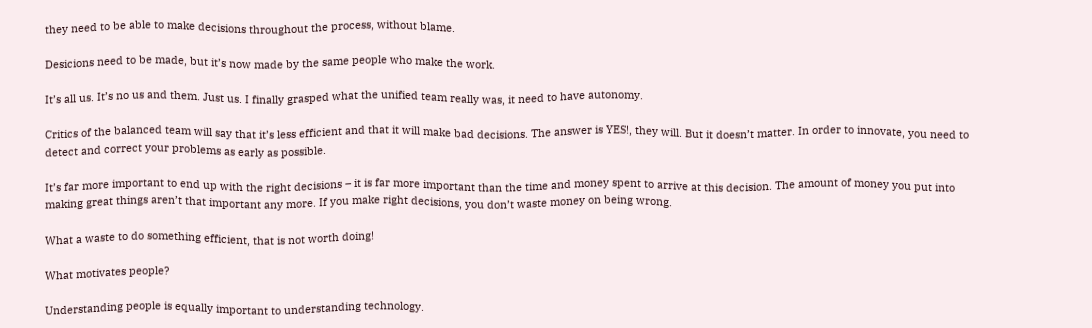they need to be able to make decisions throughout the process, without blame.

Desicions need to be made, but it’s now made by the same people who make the work.

It’s all us. It’s no us and them. Just us. I finally grasped what the unified team really was, it need to have autonomy.

Critics of the balanced team will say that it’s less efficient and that it will make bad decisions. The answer is YES!, they will. But it doesn’t matter. In order to innovate, you need to detect and correct your problems as early as possible.

It’s far more important to end up with the right decisions – it is far more important than the time and money spent to arrive at this decision. The amount of money you put into making great things aren’t that important any more. If you make right decisions, you don’t waste money on being wrong.

What a waste to do something efficient, that is not worth doing!

What motivates people?

Understanding people is equally important to understanding technology.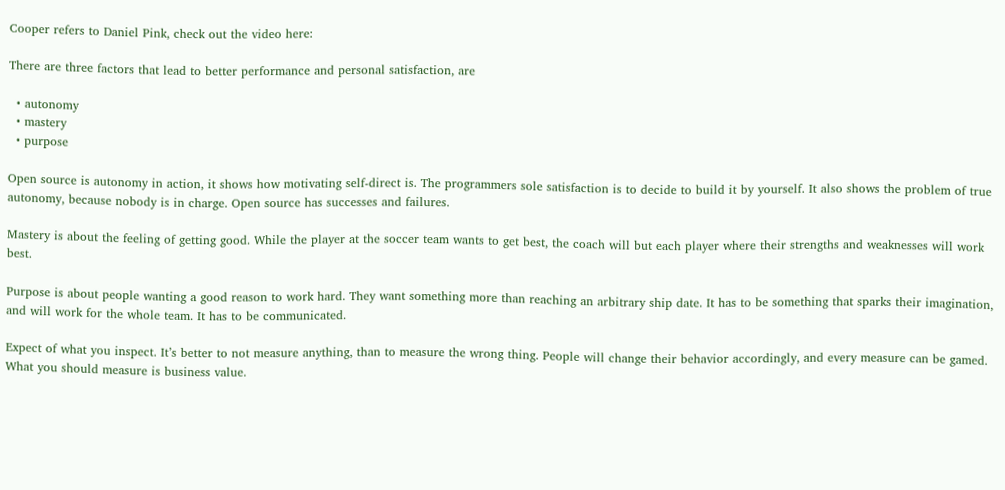Cooper refers to Daniel Pink, check out the video here:

There are three factors that lead to better performance and personal satisfaction, are

  • autonomy
  • mastery
  • purpose

Open source is autonomy in action, it shows how motivating self-direct is. The programmers sole satisfaction is to decide to build it by yourself. It also shows the problem of true autonomy, because nobody is in charge. Open source has successes and failures.

Mastery is about the feeling of getting good. While the player at the soccer team wants to get best, the coach will but each player where their strengths and weaknesses will work best.

Purpose is about people wanting a good reason to work hard. They want something more than reaching an arbitrary ship date. It has to be something that sparks their imagination, and will work for the whole team. It has to be communicated.

Expect of what you inspect. It’s better to not measure anything, than to measure the wrong thing. People will change their behavior accordingly, and every measure can be gamed. What you should measure is business value.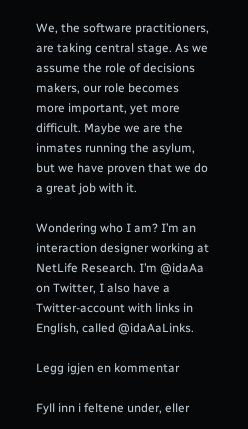We, the software practitioners, are taking central stage. As we assume the role of decisions makers, our role becomes more important, yet more difficult. Maybe we are the inmates running the asylum, but we have proven that we do a great job with it.

Wondering who I am? I’m an interaction designer working at NetLife Research. I’m @idaAa on Twitter, I also have a Twitter-account with links in English, called @idaAaLinks.

Legg igjen en kommentar

Fyll inn i feltene under, eller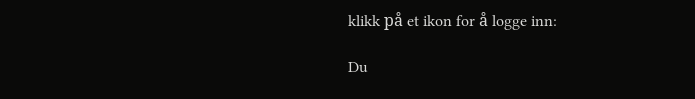klikk på et ikon for å logge inn:

Du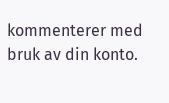kommenterer med bruk av din konto.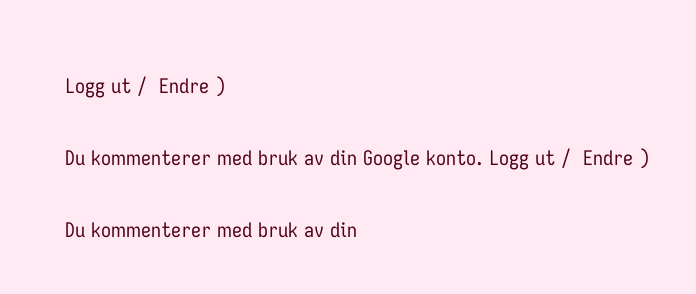Logg ut /  Endre )


Du kommenterer med bruk av din Google konto. Logg ut /  Endre )


Du kommenterer med bruk av din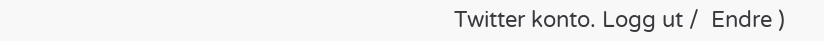Twitter konto. Logg ut /  Endre )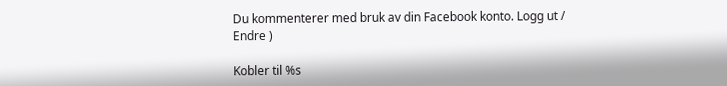Du kommenterer med bruk av din Facebook konto. Logg ut /  Endre )

Kobler til %s